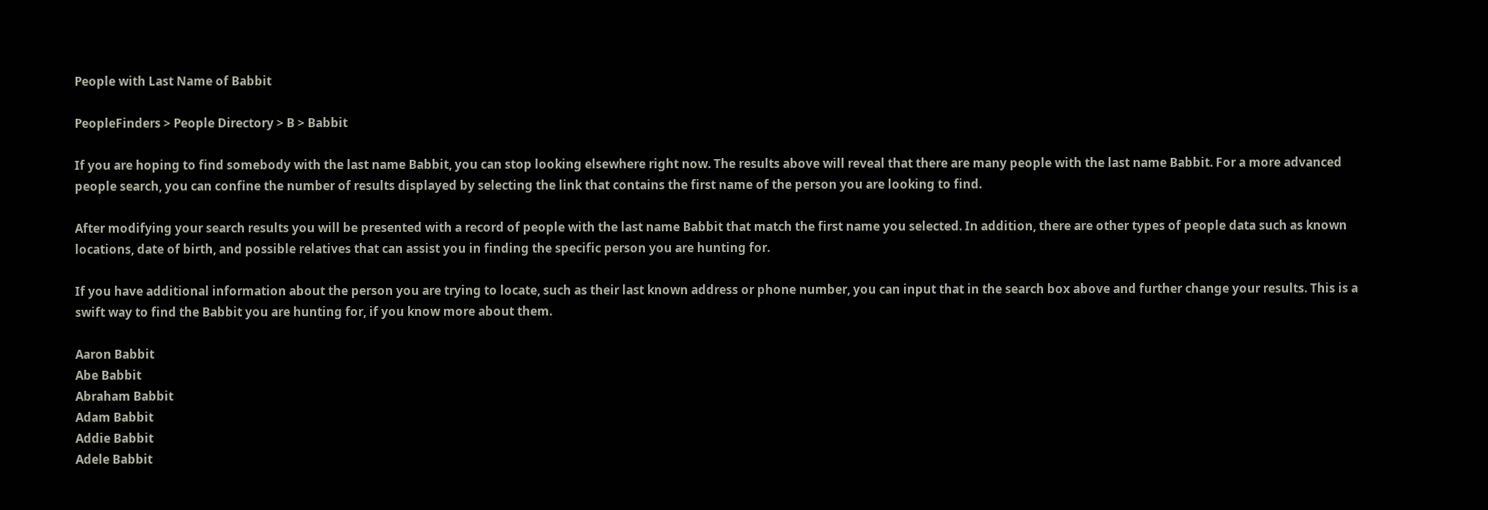People with Last Name of Babbit

PeopleFinders > People Directory > B > Babbit

If you are hoping to find somebody with the last name Babbit, you can stop looking elsewhere right now. The results above will reveal that there are many people with the last name Babbit. For a more advanced people search, you can confine the number of results displayed by selecting the link that contains the first name of the person you are looking to find.

After modifying your search results you will be presented with a record of people with the last name Babbit that match the first name you selected. In addition, there are other types of people data such as known locations, date of birth, and possible relatives that can assist you in finding the specific person you are hunting for.

If you have additional information about the person you are trying to locate, such as their last known address or phone number, you can input that in the search box above and further change your results. This is a swift way to find the Babbit you are hunting for, if you know more about them.

Aaron Babbit
Abe Babbit
Abraham Babbit
Adam Babbit
Addie Babbit
Adele Babbit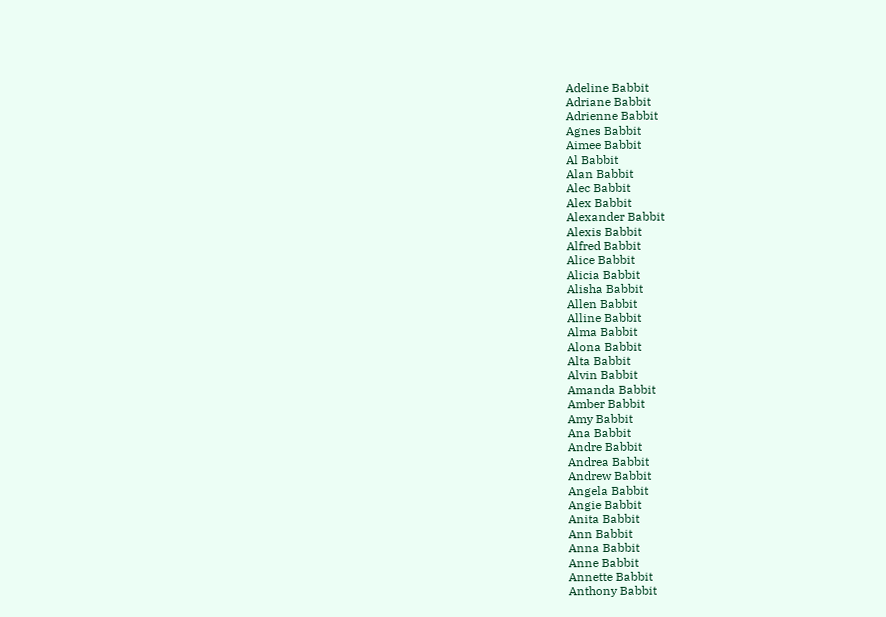Adeline Babbit
Adriane Babbit
Adrienne Babbit
Agnes Babbit
Aimee Babbit
Al Babbit
Alan Babbit
Alec Babbit
Alex Babbit
Alexander Babbit
Alexis Babbit
Alfred Babbit
Alice Babbit
Alicia Babbit
Alisha Babbit
Allen Babbit
Alline Babbit
Alma Babbit
Alona Babbit
Alta Babbit
Alvin Babbit
Amanda Babbit
Amber Babbit
Amy Babbit
Ana Babbit
Andre Babbit
Andrea Babbit
Andrew Babbit
Angela Babbit
Angie Babbit
Anita Babbit
Ann Babbit
Anna Babbit
Anne Babbit
Annette Babbit
Anthony Babbit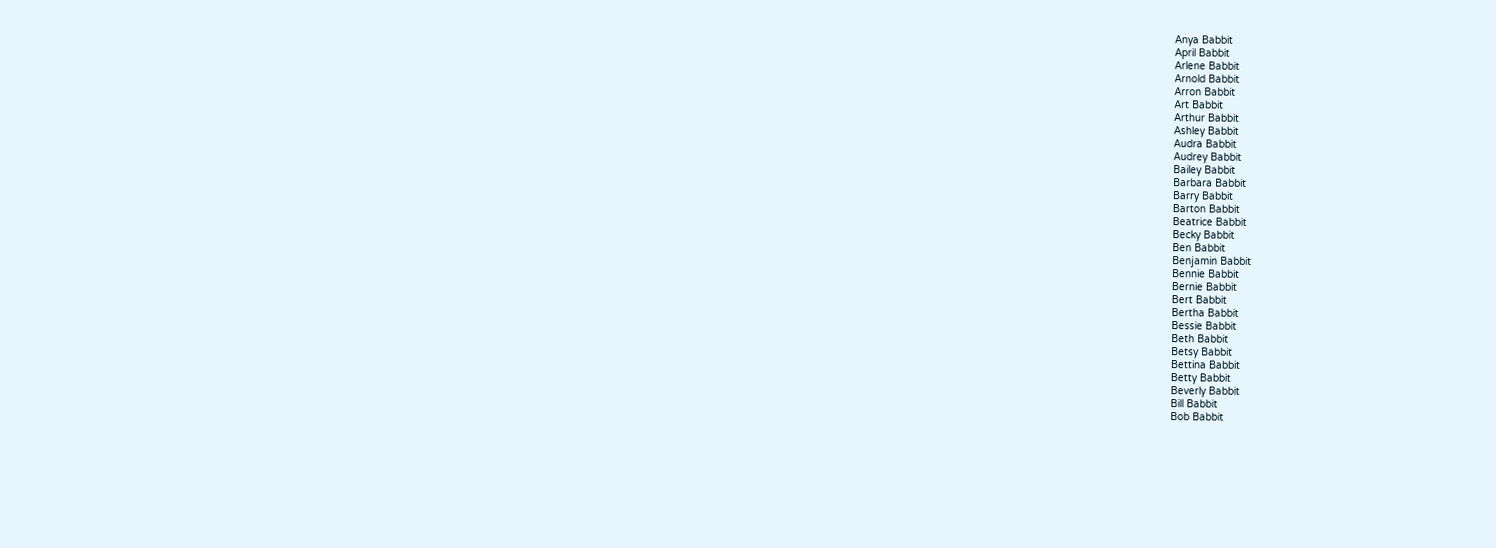Anya Babbit
April Babbit
Arlene Babbit
Arnold Babbit
Arron Babbit
Art Babbit
Arthur Babbit
Ashley Babbit
Audra Babbit
Audrey Babbit
Bailey Babbit
Barbara Babbit
Barry Babbit
Barton Babbit
Beatrice Babbit
Becky Babbit
Ben Babbit
Benjamin Babbit
Bennie Babbit
Bernie Babbit
Bert Babbit
Bertha Babbit
Bessie Babbit
Beth Babbit
Betsy Babbit
Bettina Babbit
Betty Babbit
Beverly Babbit
Bill Babbit
Bob Babbit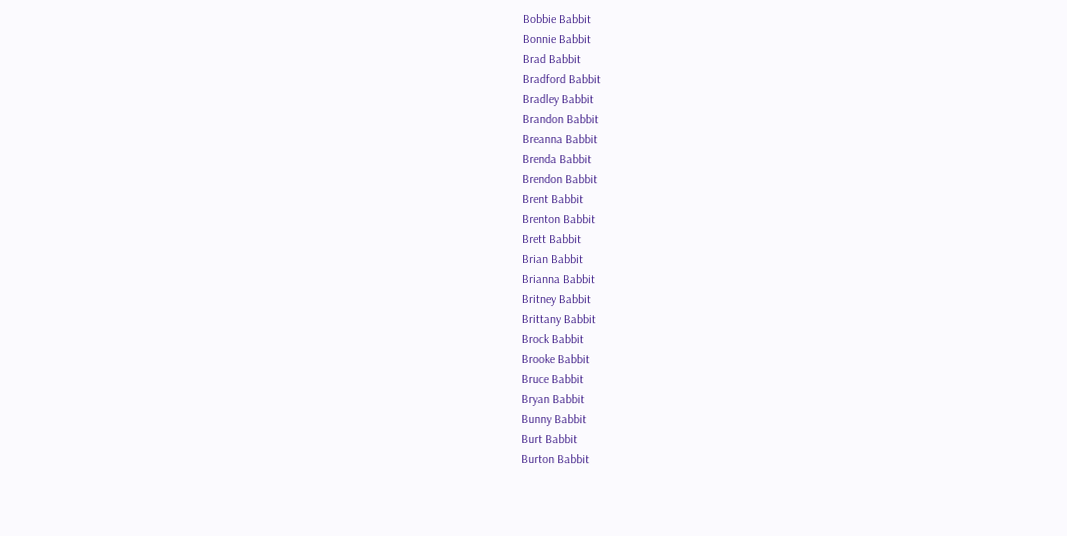Bobbie Babbit
Bonnie Babbit
Brad Babbit
Bradford Babbit
Bradley Babbit
Brandon Babbit
Breanna Babbit
Brenda Babbit
Brendon Babbit
Brent Babbit
Brenton Babbit
Brett Babbit
Brian Babbit
Brianna Babbit
Britney Babbit
Brittany Babbit
Brock Babbit
Brooke Babbit
Bruce Babbit
Bryan Babbit
Bunny Babbit
Burt Babbit
Burton Babbit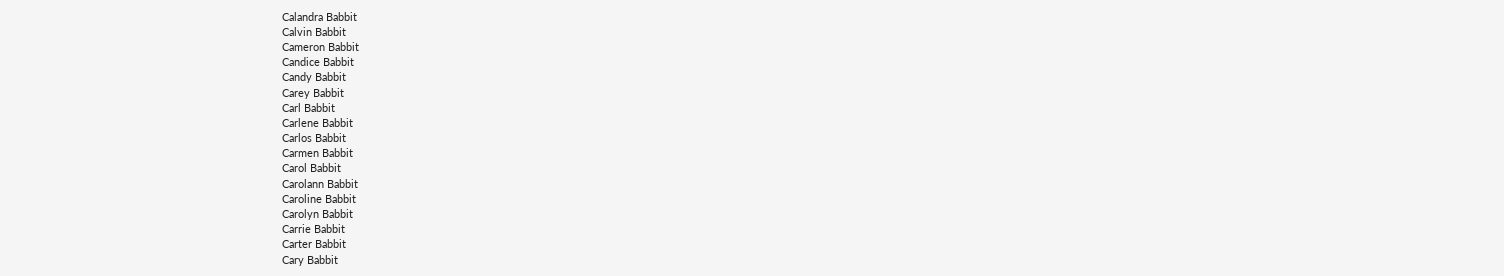Calandra Babbit
Calvin Babbit
Cameron Babbit
Candice Babbit
Candy Babbit
Carey Babbit
Carl Babbit
Carlene Babbit
Carlos Babbit
Carmen Babbit
Carol Babbit
Carolann Babbit
Caroline Babbit
Carolyn Babbit
Carrie Babbit
Carter Babbit
Cary Babbit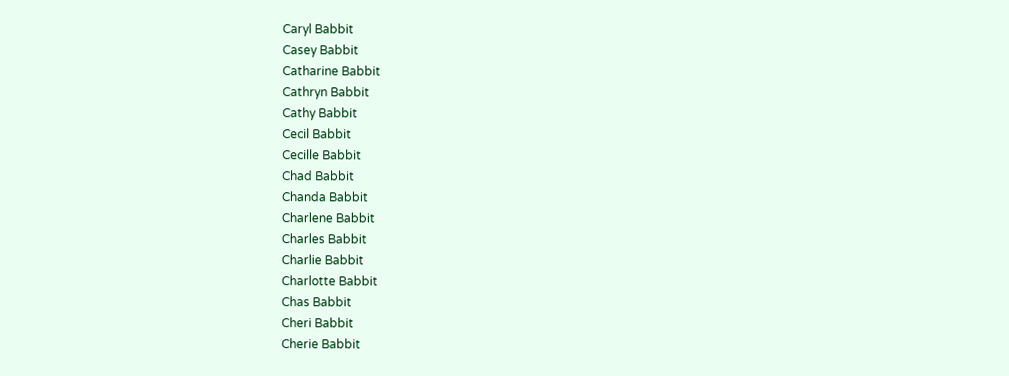Caryl Babbit
Casey Babbit
Catharine Babbit
Cathryn Babbit
Cathy Babbit
Cecil Babbit
Cecille Babbit
Chad Babbit
Chanda Babbit
Charlene Babbit
Charles Babbit
Charlie Babbit
Charlotte Babbit
Chas Babbit
Cheri Babbit
Cherie Babbit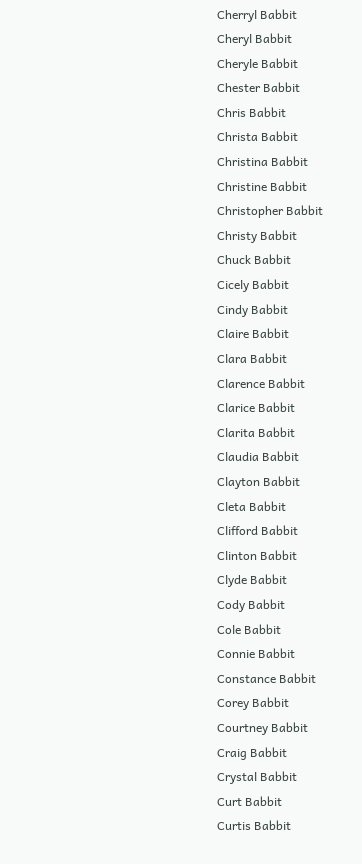Cherryl Babbit
Cheryl Babbit
Cheryle Babbit
Chester Babbit
Chris Babbit
Christa Babbit
Christina Babbit
Christine Babbit
Christopher Babbit
Christy Babbit
Chuck Babbit
Cicely Babbit
Cindy Babbit
Claire Babbit
Clara Babbit
Clarence Babbit
Clarice Babbit
Clarita Babbit
Claudia Babbit
Clayton Babbit
Cleta Babbit
Clifford Babbit
Clinton Babbit
Clyde Babbit
Cody Babbit
Cole Babbit
Connie Babbit
Constance Babbit
Corey Babbit
Courtney Babbit
Craig Babbit
Crystal Babbit
Curt Babbit
Curtis Babbit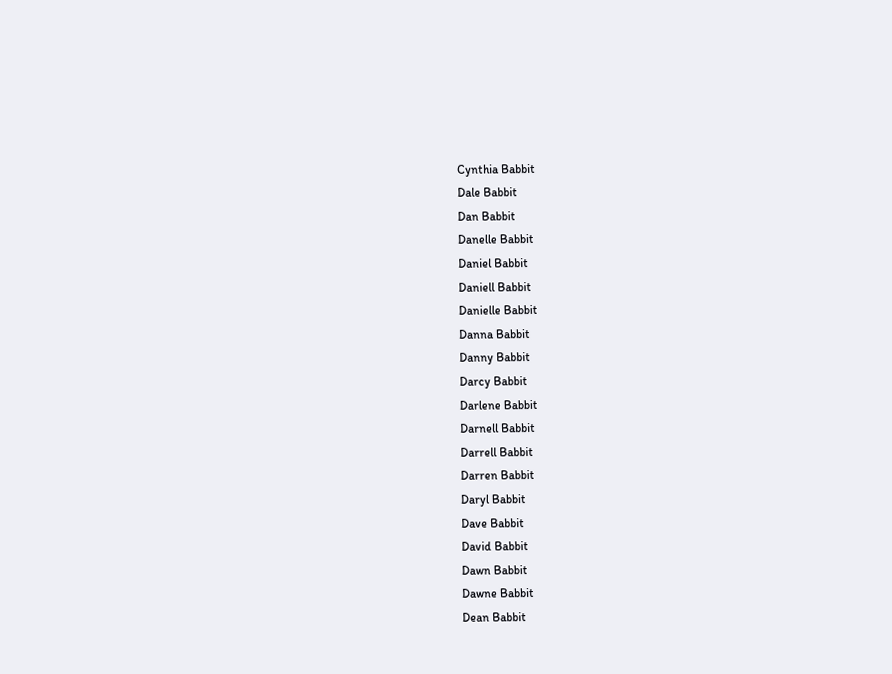Cynthia Babbit
Dale Babbit
Dan Babbit
Danelle Babbit
Daniel Babbit
Daniell Babbit
Danielle Babbit
Danna Babbit
Danny Babbit
Darcy Babbit
Darlene Babbit
Darnell Babbit
Darrell Babbit
Darren Babbit
Daryl Babbit
Dave Babbit
David Babbit
Dawn Babbit
Dawne Babbit
Dean Babbit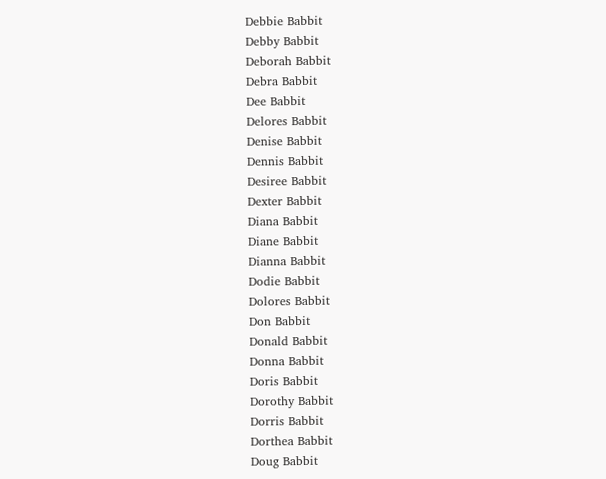Debbie Babbit
Debby Babbit
Deborah Babbit
Debra Babbit
Dee Babbit
Delores Babbit
Denise Babbit
Dennis Babbit
Desiree Babbit
Dexter Babbit
Diana Babbit
Diane Babbit
Dianna Babbit
Dodie Babbit
Dolores Babbit
Don Babbit
Donald Babbit
Donna Babbit
Doris Babbit
Dorothy Babbit
Dorris Babbit
Dorthea Babbit
Doug Babbit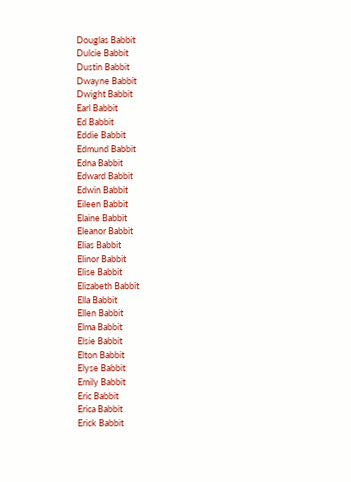Douglas Babbit
Dulcie Babbit
Dustin Babbit
Dwayne Babbit
Dwight Babbit
Earl Babbit
Ed Babbit
Eddie Babbit
Edmund Babbit
Edna Babbit
Edward Babbit
Edwin Babbit
Eileen Babbit
Elaine Babbit
Eleanor Babbit
Elias Babbit
Elinor Babbit
Elise Babbit
Elizabeth Babbit
Ella Babbit
Ellen Babbit
Elma Babbit
Elsie Babbit
Elton Babbit
Elyse Babbit
Emily Babbit
Eric Babbit
Erica Babbit
Erick Babbit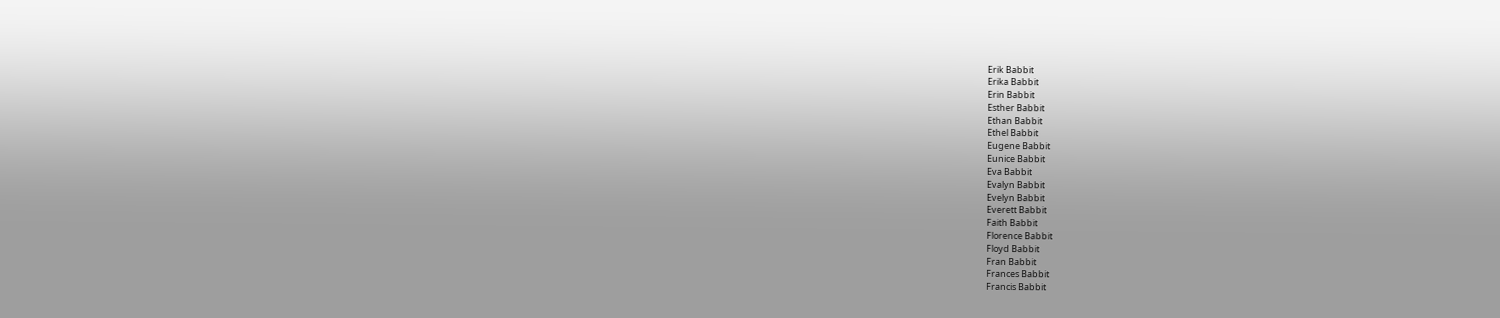Erik Babbit
Erika Babbit
Erin Babbit
Esther Babbit
Ethan Babbit
Ethel Babbit
Eugene Babbit
Eunice Babbit
Eva Babbit
Evalyn Babbit
Evelyn Babbit
Everett Babbit
Faith Babbit
Florence Babbit
Floyd Babbit
Fran Babbit
Frances Babbit
Francis Babbit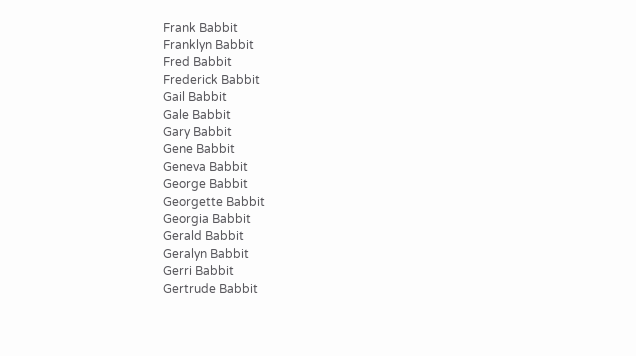Frank Babbit
Franklyn Babbit
Fred Babbit
Frederick Babbit
Gail Babbit
Gale Babbit
Gary Babbit
Gene Babbit
Geneva Babbit
George Babbit
Georgette Babbit
Georgia Babbit
Gerald Babbit
Geralyn Babbit
Gerri Babbit
Gertrude Babbit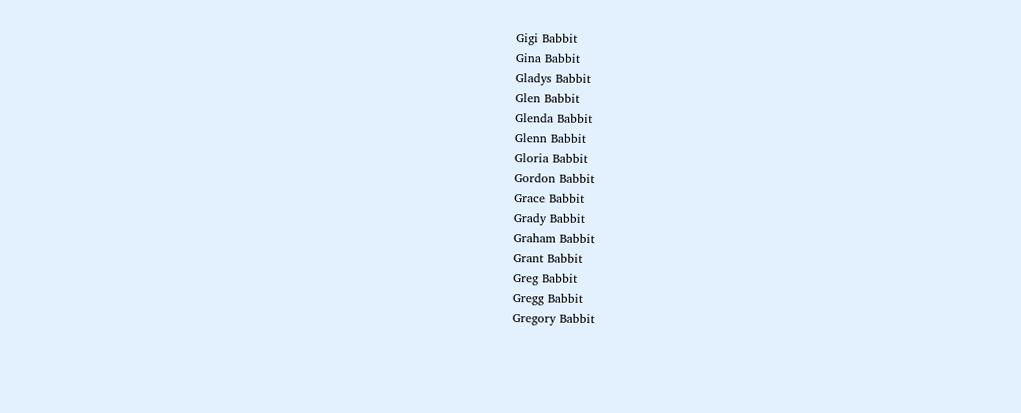Gigi Babbit
Gina Babbit
Gladys Babbit
Glen Babbit
Glenda Babbit
Glenn Babbit
Gloria Babbit
Gordon Babbit
Grace Babbit
Grady Babbit
Graham Babbit
Grant Babbit
Greg Babbit
Gregg Babbit
Gregory Babbit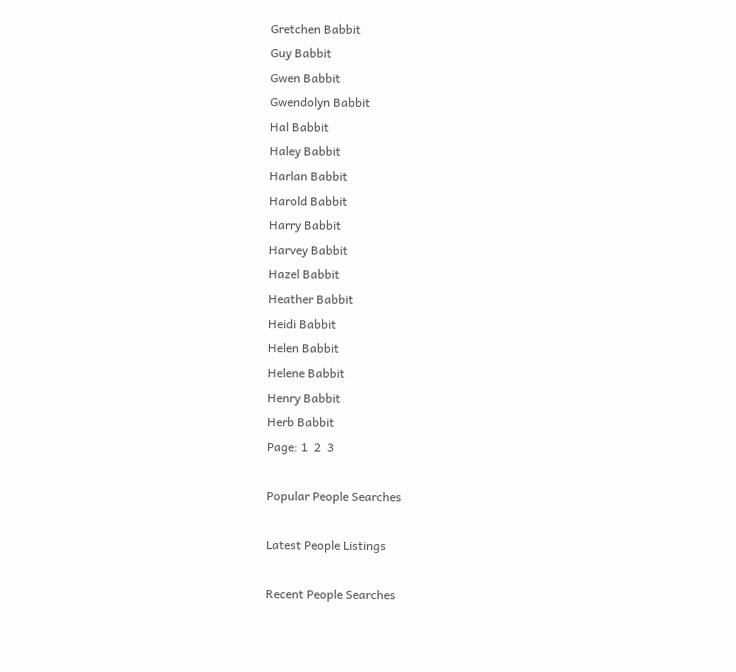Gretchen Babbit
Guy Babbit
Gwen Babbit
Gwendolyn Babbit
Hal Babbit
Haley Babbit
Harlan Babbit
Harold Babbit
Harry Babbit
Harvey Babbit
Hazel Babbit
Heather Babbit
Heidi Babbit
Helen Babbit
Helene Babbit
Henry Babbit
Herb Babbit
Page: 1  2  3

Popular People Searches

Latest People Listings

Recent People Searches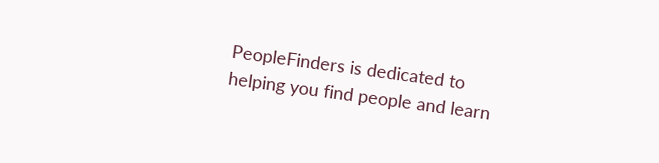PeopleFinders is dedicated to helping you find people and learn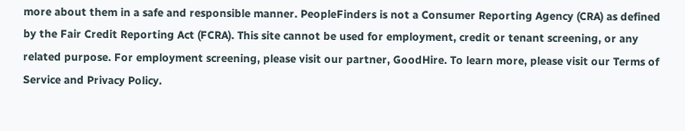more about them in a safe and responsible manner. PeopleFinders is not a Consumer Reporting Agency (CRA) as defined by the Fair Credit Reporting Act (FCRA). This site cannot be used for employment, credit or tenant screening, or any related purpose. For employment screening, please visit our partner, GoodHire. To learn more, please visit our Terms of Service and Privacy Policy.